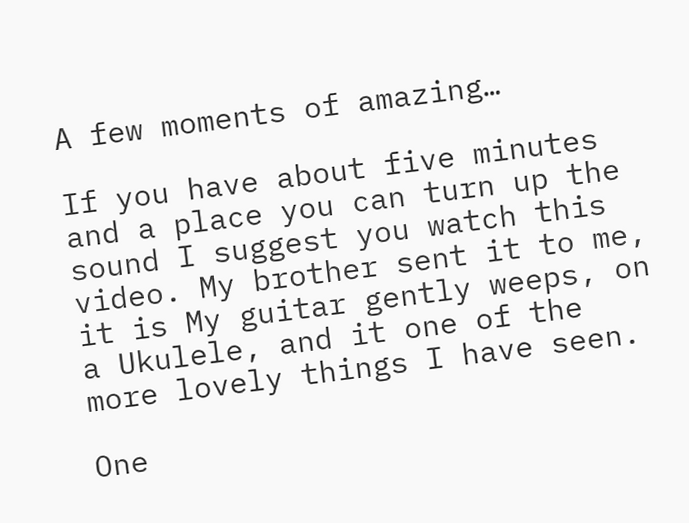A few moments of amazing…

If you have about five minutes and a place you can turn up the sound I suggest you watch this video. My brother sent it to me, it is My guitar gently weeps, on a Ukulele, and it one of the more lovely things I have seen.

One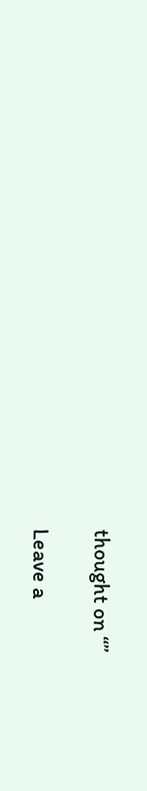thought on “”

Leave a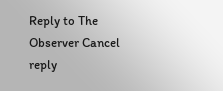Reply to The Observer Cancel reply